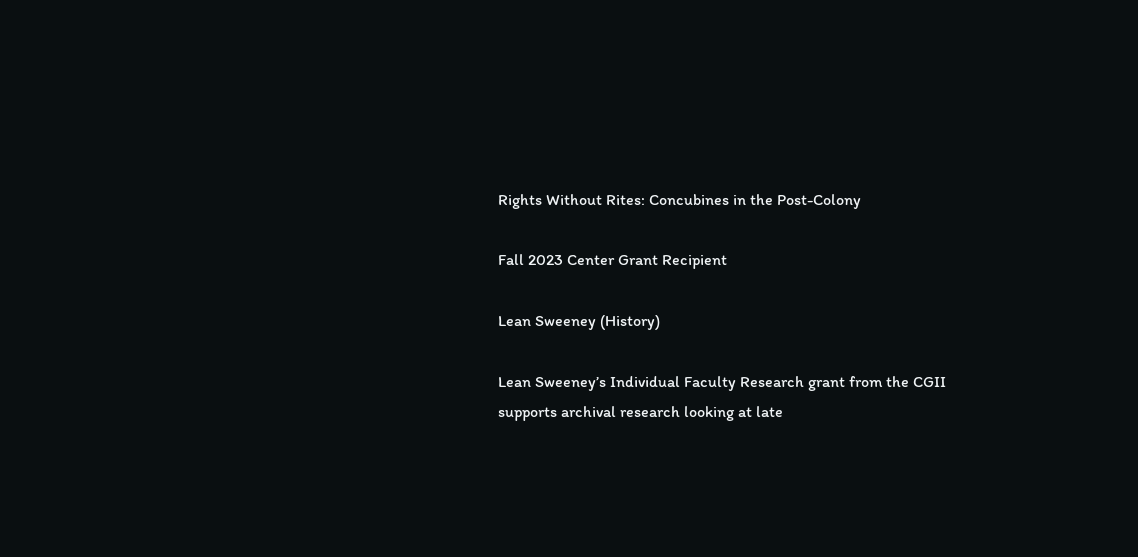Rights Without Rites: Concubines in the Post-Colony

Fall 2023 Center Grant Recipient

Lean Sweeney (History)

Lean Sweeney’s Individual Faculty Research grant from the CGII supports archival research looking at late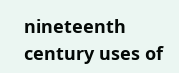nineteenth century uses of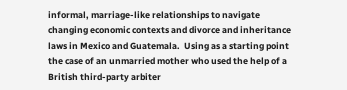informal, marriage-like relationships to navigate changing economic contexts and divorce and inheritance laws in Mexico and Guatemala.  Using as a starting point the case of an unmarried mother who used the help of a British third-party arbiter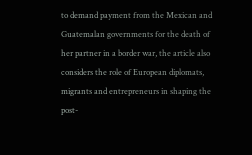to demand payment from the Mexican and Guatemalan governments for the death of her partner in a border war, the article also considers the role of European diplomats, migrants and entrepreneurs in shaping the post-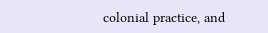colonial practice, and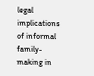legal implications of informal family-making in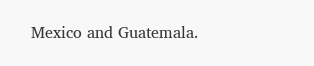Mexico and Guatemala.